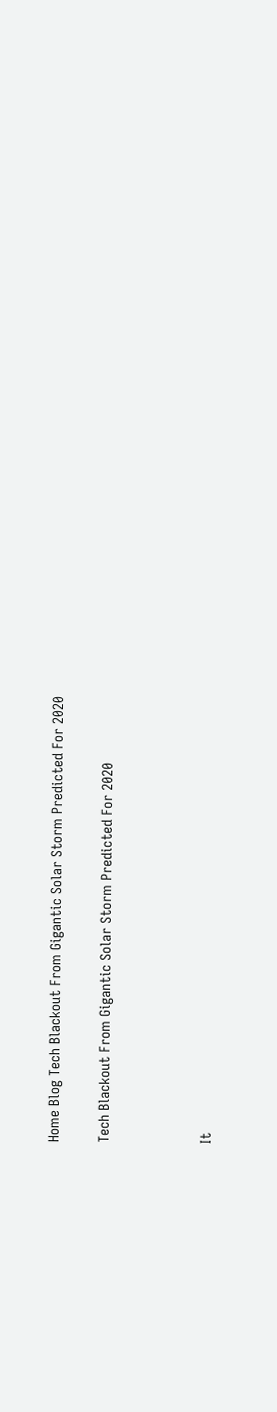Home Blog Tech Blackout From Gigantic Solar Storm Predicted For 2020

Tech Blackout From Gigantic Solar Storm Predicted For 2020



It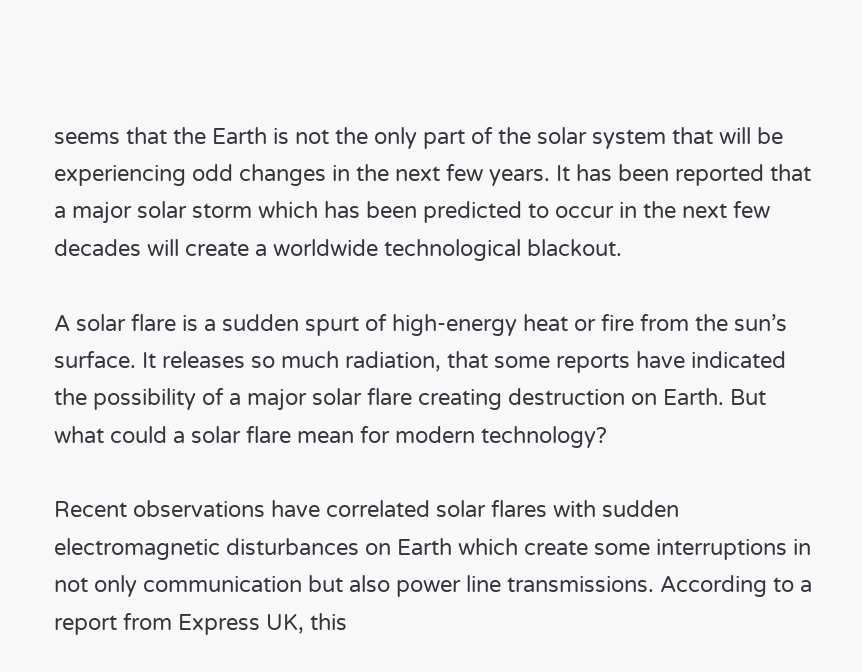seems that the Earth is not the only part of the solar system that will be experiencing odd changes in the next few years. It has been reported that a major solar storm which has been predicted to occur in the next few decades will create a worldwide technological blackout.

A solar flare is a sudden spurt of high-energy heat or fire from the sun’s surface. It releases so much radiation, that some reports have indicated the possibility of a major solar flare creating destruction on Earth. But what could a solar flare mean for modern technology?

Recent observations have correlated solar flares with sudden electromagnetic disturbances on Earth which create some interruptions in not only communication but also power line transmissions. According to a report from Express UK, this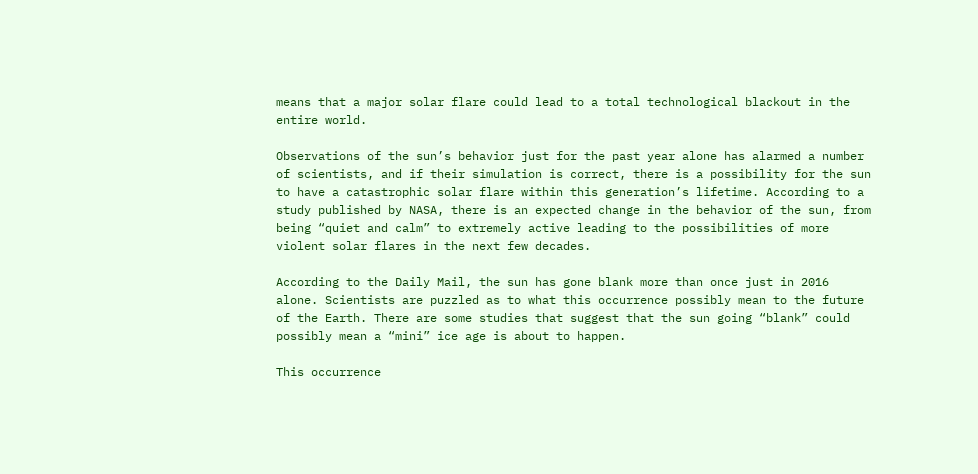means that a major solar flare could lead to a total technological blackout in the entire world.

Observations of the sun’s behavior just for the past year alone has alarmed a number of scientists, and if their simulation is correct, there is a possibility for the sun to have a catastrophic solar flare within this generation’s lifetime. According to a study published by NASA, there is an expected change in the behavior of the sun, from being “quiet and calm” to extremely active leading to the possibilities of more violent solar flares in the next few decades.

According to the Daily Mail, the sun has gone blank more than once just in 2016 alone. Scientists are puzzled as to what this occurrence possibly mean to the future of the Earth. There are some studies that suggest that the sun going “blank” could possibly mean a “mini” ice age is about to happen.

This occurrence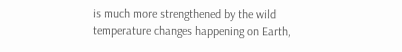is much more strengthened by the wild temperature changes happening on Earth,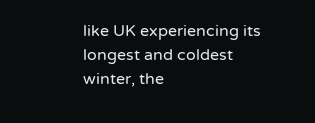like UK experiencing its longest and coldest winter, the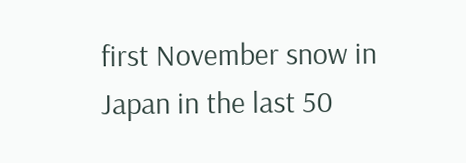first November snow in Japan in the last 50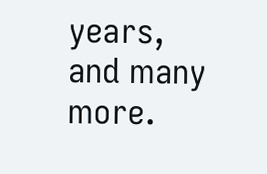years, and many more.